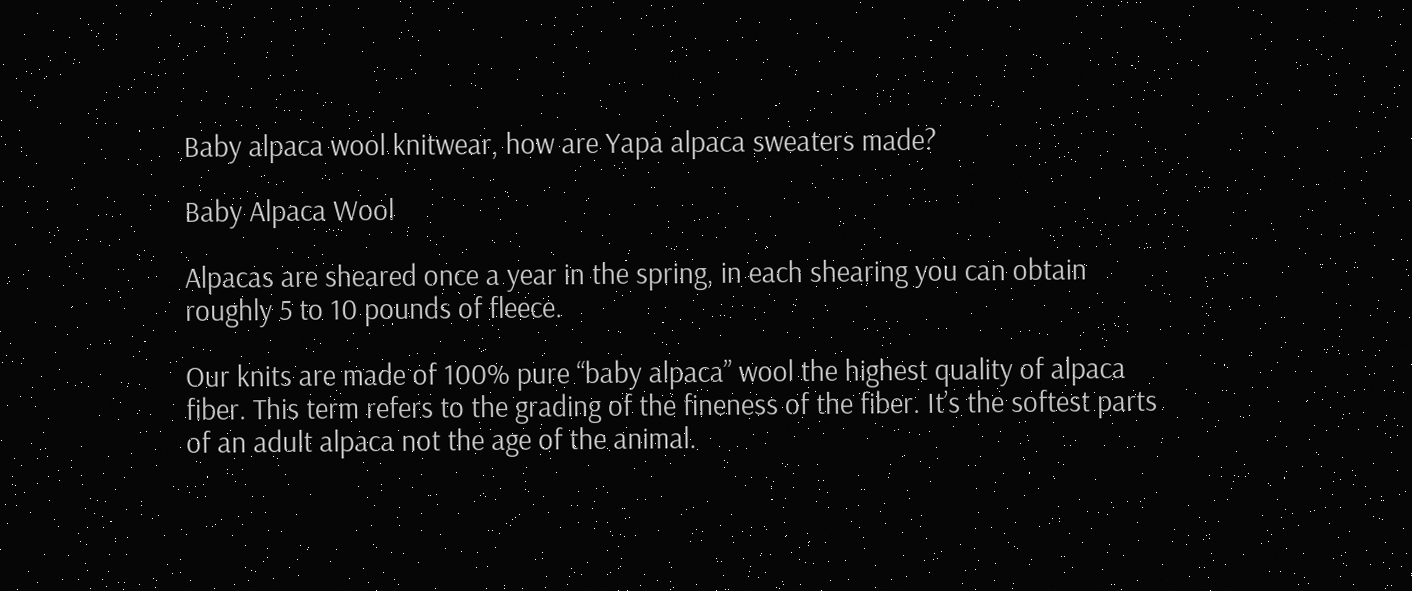Baby alpaca wool knitwear, how are Yapa alpaca sweaters made?

Baby Alpaca Wool

Alpacas are sheared once a year in the spring, in each shearing you can obtain roughly 5 to 10 pounds of fleece.

Our knits are made of 100% pure “baby alpaca” wool the highest quality of alpaca fiber. This term refers to the grading of the fineness of the fiber. It’s the softest parts of an adult alpaca not the age of the animal.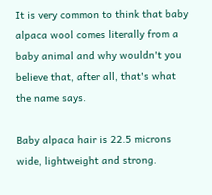It is very common to think that baby alpaca wool comes literally from a baby animal and why wouldn't you believe that, after all, that's what the name says.

Baby alpaca hair is 22.5 microns wide, lightweight and strong.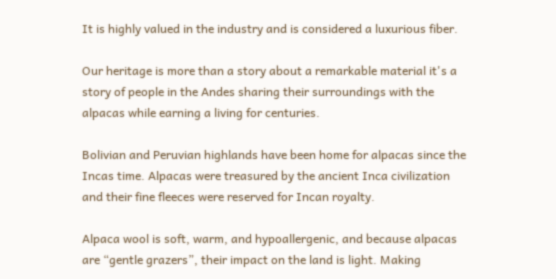It is highly valued in the industry and is considered a luxurious fiber.

Our heritage is more than a story about a remarkable material it's a story of people in the Andes sharing their surroundings with the alpacas while earning a living for centuries.

Bolivian and Peruvian highlands have been home for alpacas since the Incas time. Alpacas were treasured by the ancient Inca civilization and their fine fleeces were reserved for Incan royalty.

Alpaca wool is soft, warm, and hypoallergenic, and because alpacas are “gentle grazers”, their impact on the land is light. Making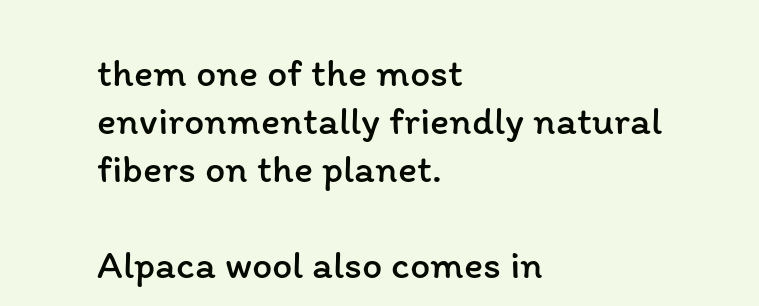them one of the most environmentally friendly natural fibers on the planet.

Alpaca wool also comes in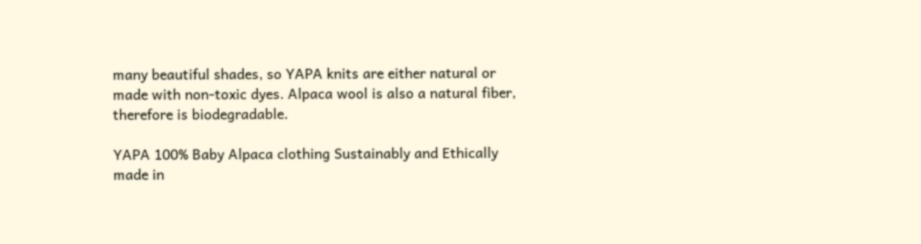many beautiful shades, so YAPA knits are either natural or made with non-toxic dyes. Alpaca wool is also a natural fiber, therefore is biodegradable.

YAPA 100% Baby Alpaca clothing Sustainably and Ethically made in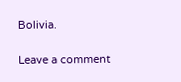Bolivia.

Leave a comment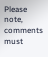Please note, comments must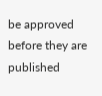be approved before they are published